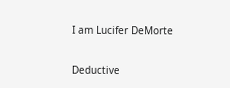I am Lucifer DeMorte

Deductive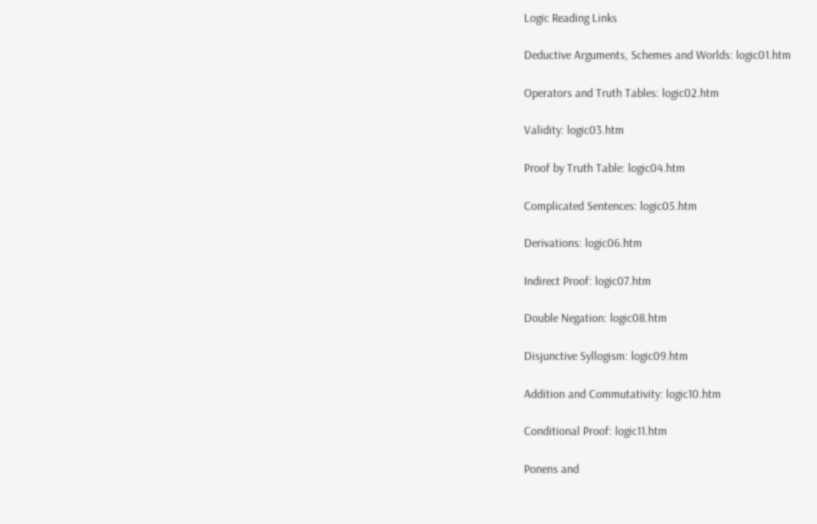Logic Reading Links

Deductive Arguments, Schemes and Worlds: logic01.htm

Operators and Truth Tables: logic02.htm

Validity: logic03.htm

Proof by Truth Table: logic04.htm

Complicated Sentences: logic05.htm

Derivations: logic06.htm

Indirect Proof: logic07.htm

Double Negation: logic08.htm

Disjunctive Syllogism: logic09.htm

Addition and Commutativity: logic10.htm

Conditional Proof: logic11.htm

Ponens and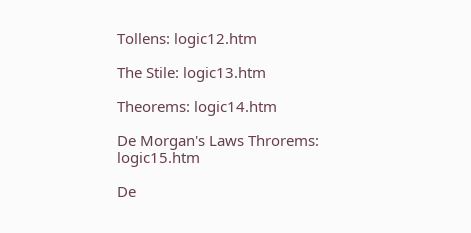Tollens: logic12.htm

The Stile: logic13.htm

Theorems: logic14.htm

De Morgan's Laws Throrems: logic15.htm

De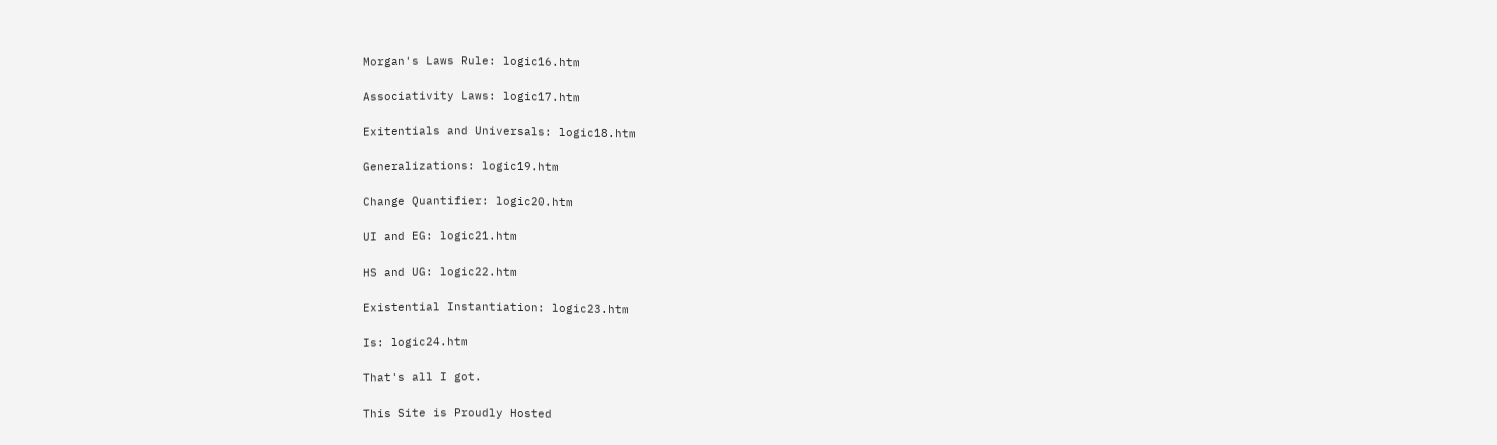Morgan's Laws Rule: logic16.htm

Associativity Laws: logic17.htm

Exitentials and Universals: logic18.htm

Generalizations: logic19.htm

Change Quantifier: logic20.htm

UI and EG: logic21.htm

HS and UG: logic22.htm

Existential Instantiation: logic23.htm

Is: logic24.htm

That's all I got.

This Site is Proudly Hosted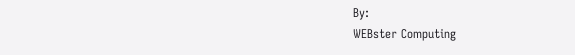By:
WEBster Computing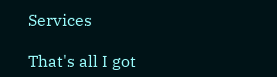Services

That's all I got